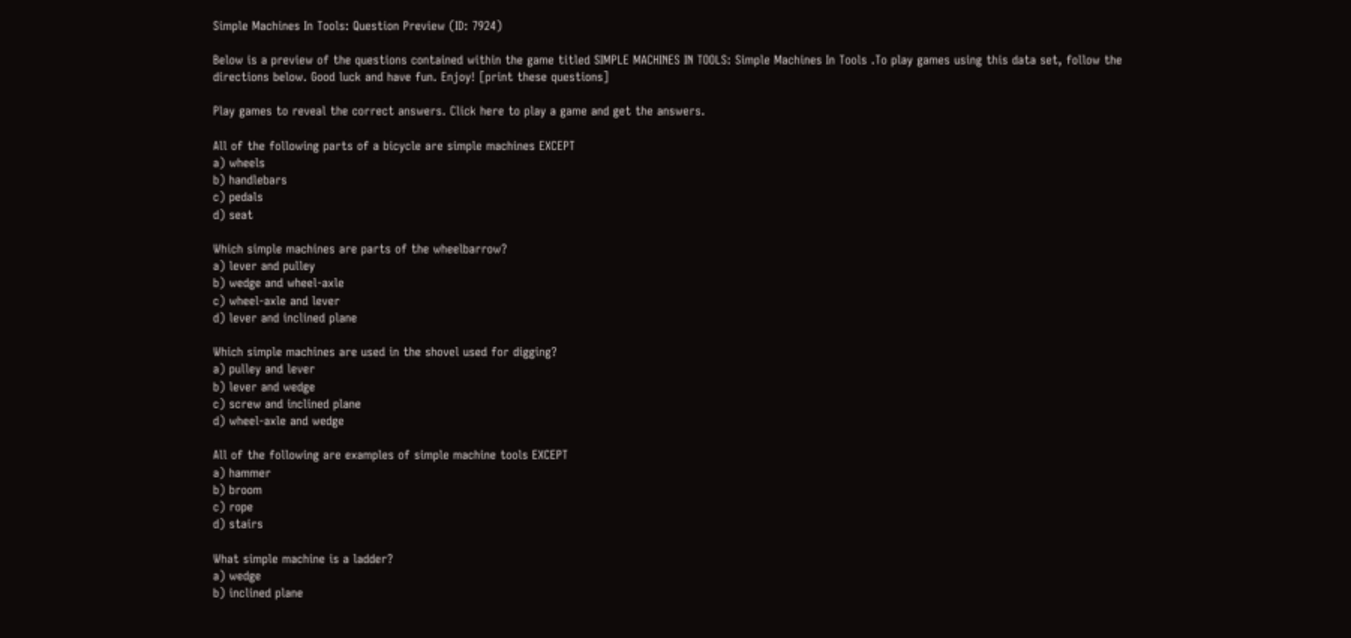Simple Machines In Tools: Question Preview (ID: 7924)

Below is a preview of the questions contained within the game titled SIMPLE MACHINES IN TOOLS: Simple Machines In Tools .To play games using this data set, follow the directions below. Good luck and have fun. Enjoy! [print these questions]

Play games to reveal the correct answers. Click here to play a game and get the answers.

All of the following parts of a bicycle are simple machines EXCEPT
a) wheels
b) handlebars
c) pedals
d) seat

Which simple machines are parts of the wheelbarrow?
a) lever and pulley
b) wedge and wheel-axle
c) wheel-axle and lever
d) lever and inclined plane

Which simple machines are used in the shovel used for digging?
a) pulley and lever
b) lever and wedge
c) screw and inclined plane
d) wheel-axle and wedge

All of the following are examples of simple machine tools EXCEPT
a) hammer
b) broom
c) rope
d) stairs

What simple machine is a ladder?
a) wedge
b) inclined plane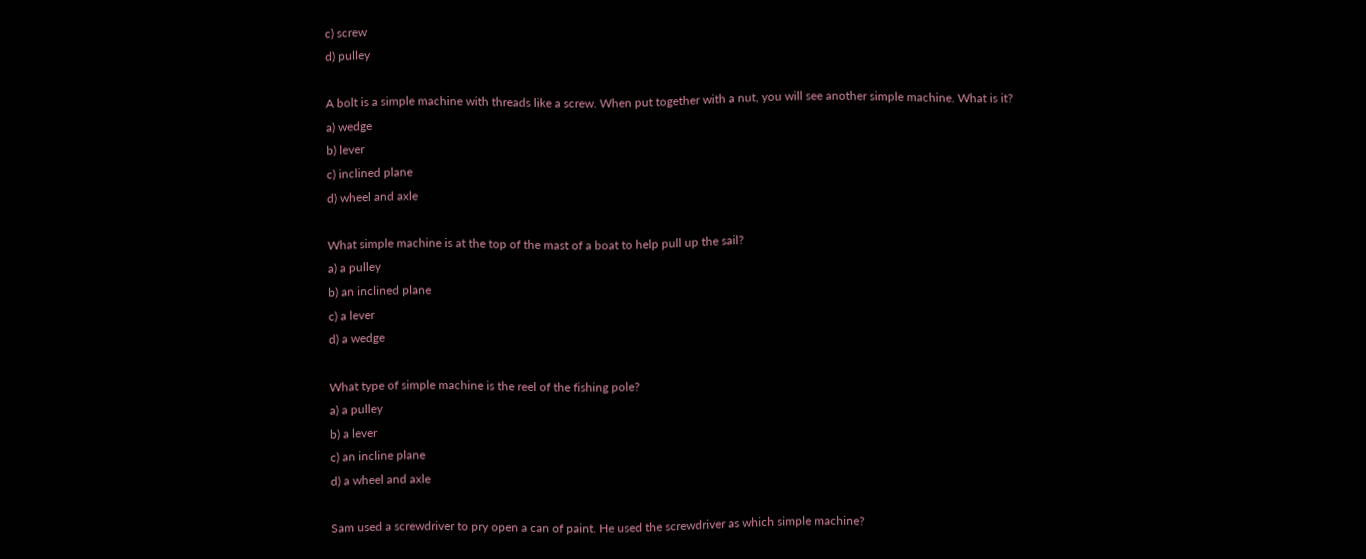c) screw
d) pulley

A bolt is a simple machine with threads like a screw. When put together with a nut, you will see another simple machine. What is it?
a) wedge
b) lever
c) inclined plane
d) wheel and axle

What simple machine is at the top of the mast of a boat to help pull up the sail?
a) a pulley
b) an inclined plane
c) a lever
d) a wedge

What type of simple machine is the reel of the fishing pole?
a) a pulley
b) a lever
c) an incline plane
d) a wheel and axle

Sam used a screwdriver to pry open a can of paint. He used the screwdriver as which simple machine?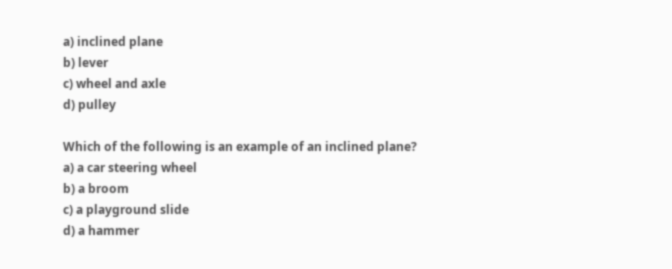a) inclined plane
b) lever
c) wheel and axle
d) pulley

Which of the following is an example of an inclined plane?
a) a car steering wheel
b) a broom
c) a playground slide
d) a hammer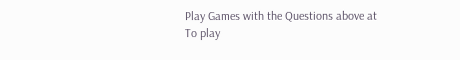Play Games with the Questions above at
To play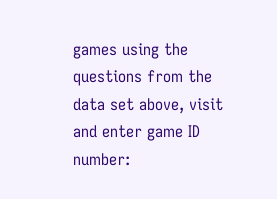games using the questions from the data set above, visit and enter game ID number: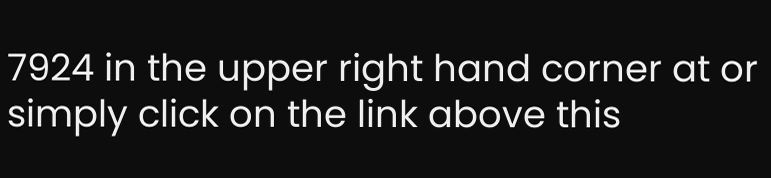7924 in the upper right hand corner at or simply click on the link above this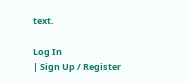text.

Log In
| Sign Up / Register